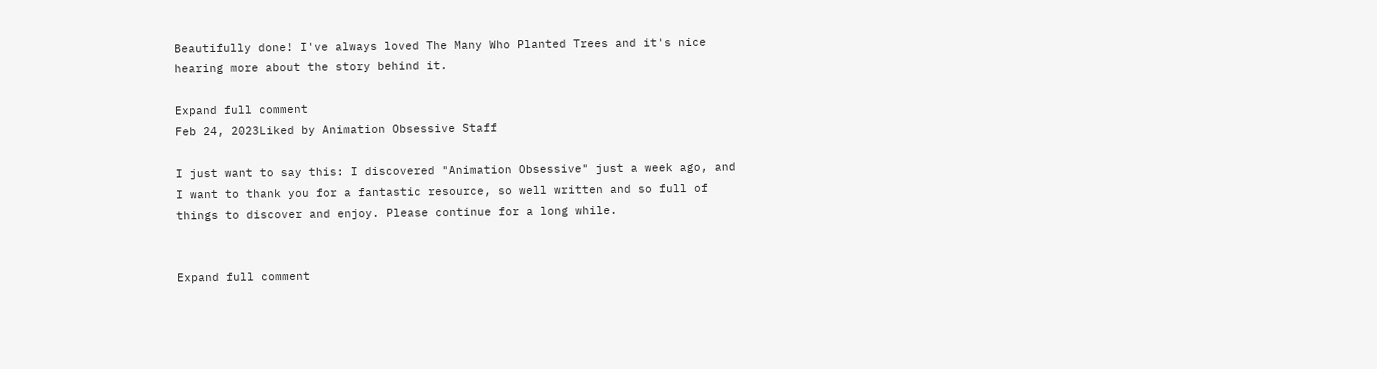Beautifully done! I've always loved The Many Who Planted Trees and it's nice hearing more about the story behind it.

Expand full comment
Feb 24, 2023Liked by Animation Obsessive Staff

I just want to say this: I discovered "Animation Obsessive" just a week ago, and I want to thank you for a fantastic resource, so well written and so full of things to discover and enjoy. Please continue for a long while.


Expand full comment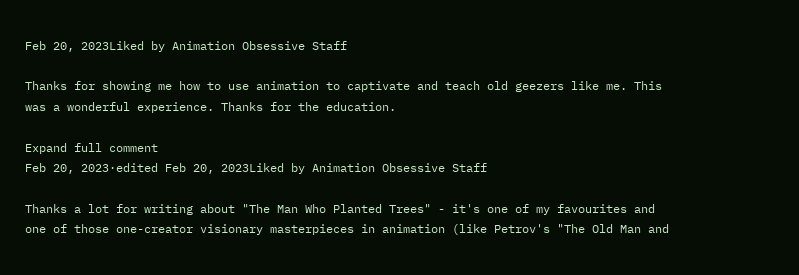Feb 20, 2023Liked by Animation Obsessive Staff

Thanks for showing me how to use animation to captivate and teach old geezers like me. This was a wonderful experience. Thanks for the education.

Expand full comment
Feb 20, 2023·edited Feb 20, 2023Liked by Animation Obsessive Staff

Thanks a lot for writing about "The Man Who Planted Trees" - it's one of my favourites and one of those one-creator visionary masterpieces in animation (like Petrov's "The Old Man and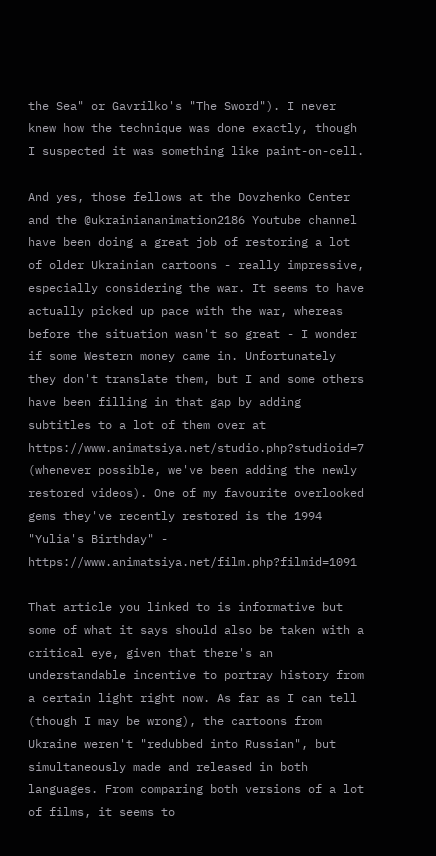the Sea" or Gavrilko's "The Sword"). I never knew how the technique was done exactly, though I suspected it was something like paint-on-cell.

And yes, those fellows at the Dovzhenko Center and the @ukrainiananimation2186 Youtube channel have been doing a great job of restoring a lot of older Ukrainian cartoons - really impressive, especially considering the war. It seems to have actually picked up pace with the war, whereas before the situation wasn't so great - I wonder if some Western money came in. Unfortunately they don't translate them, but I and some others have been filling in that gap by adding subtitles to a lot of them over at https://www.animatsiya.net/studio.php?studioid=7 (whenever possible, we've been adding the newly restored videos). One of my favourite overlooked gems they've recently restored is the 1994 "Yulia's Birthday" - https://www.animatsiya.net/film.php?filmid=1091

That article you linked to is informative but some of what it says should also be taken with a critical eye, given that there's an understandable incentive to portray history from a certain light right now. As far as I can tell (though I may be wrong), the cartoons from Ukraine weren't "redubbed into Russian", but simultaneously made and released in both languages. From comparing both versions of a lot of films, it seems to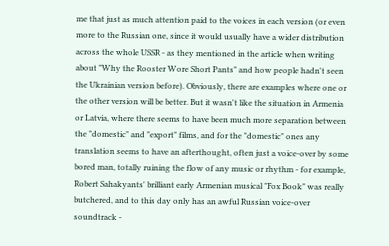me that just as much attention paid to the voices in each version (or even more to the Russian one, since it would usually have a wider distribution across the whole USSR - as they mentioned in the article when writing about "Why the Rooster Wore Short Pants" and how people hadn't seen the Ukrainian version before). Obviously, there are examples where one or the other version will be better. But it wasn't like the situation in Armenia or Latvia, where there seems to have been much more separation between the "domestic" and "export" films, and for the "domestic" ones any translation seems to have an afterthought, often just a voice-over by some bored man, totally ruining the flow of any music or rhythm - for example, Robert Sahakyants' brilliant early Armenian musical "Fox Book" was really butchered, and to this day only has an awful Russian voice-over soundtrack -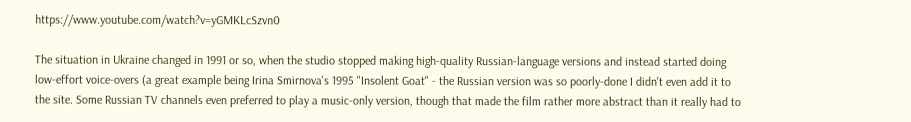https://www.youtube.com/watch?v=yGMKLcSzvn0

The situation in Ukraine changed in 1991 or so, when the studio stopped making high-quality Russian-language versions and instead started doing low-effort voice-overs (a great example being Irina Smirnova's 1995 "Insolent Goat" - the Russian version was so poorly-done I didn't even add it to the site. Some Russian TV channels even preferred to play a music-only version, though that made the film rather more abstract than it really had to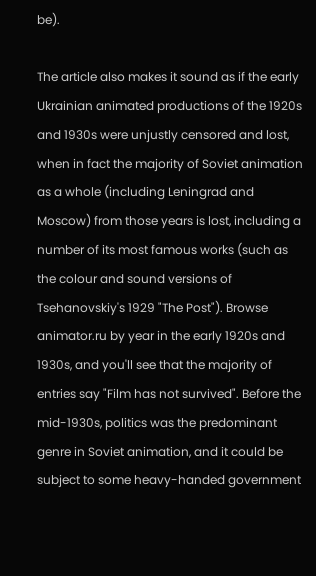be).

The article also makes it sound as if the early Ukrainian animated productions of the 1920s and 1930s were unjustly censored and lost, when in fact the majority of Soviet animation as a whole (including Leningrad and Moscow) from those years is lost, including a number of its most famous works (such as the colour and sound versions of Tsehanovskiy's 1929 "The Post"). Browse animator.ru by year in the early 1920s and 1930s, and you'll see that the majority of entries say "Film has not survived". Before the mid-1930s, politics was the predominant genre in Soviet animation, and it could be subject to some heavy-handed government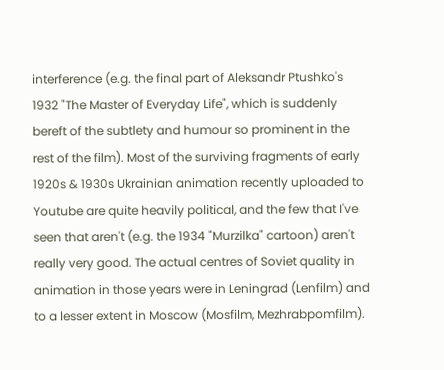interference (e.g. the final part of Aleksandr Ptushko's 1932 "The Master of Everyday Life", which is suddenly bereft of the subtlety and humour so prominent in the rest of the film). Most of the surviving fragments of early 1920s & 1930s Ukrainian animation recently uploaded to Youtube are quite heavily political, and the few that I've seen that aren't (e.g. the 1934 "Murzilka" cartoon) aren't really very good. The actual centres of Soviet quality in animation in those years were in Leningrad (Lenfilm) and to a lesser extent in Moscow (Mosfilm, Mezhrabpomfilm).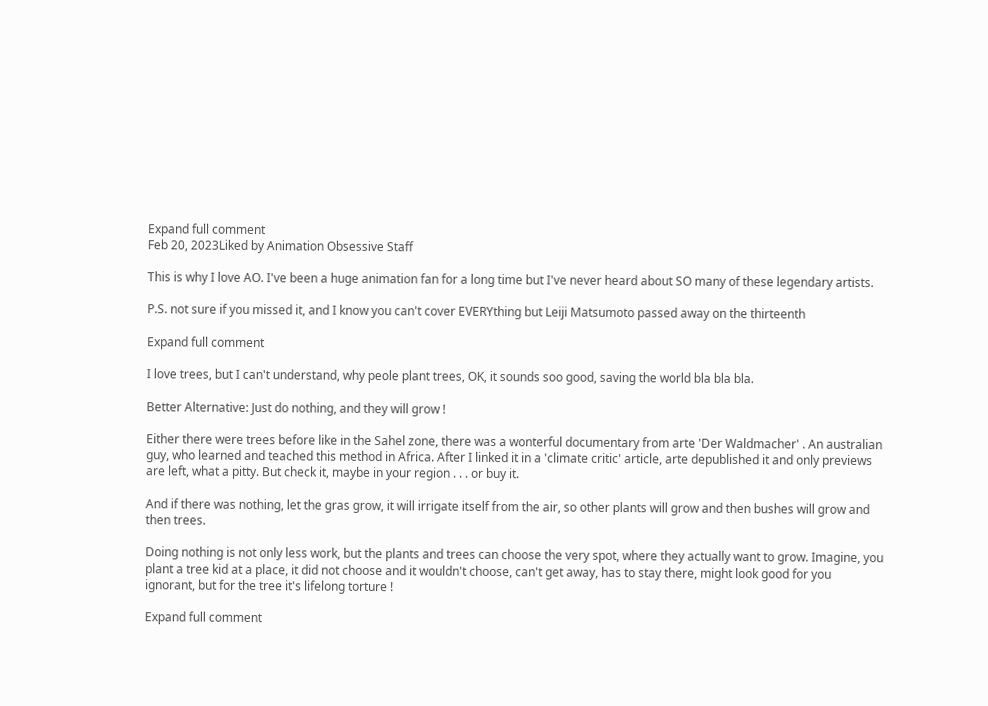Expand full comment
Feb 20, 2023Liked by Animation Obsessive Staff

This is why I love AO. I've been a huge animation fan for a long time but I've never heard about SO many of these legendary artists.

P.S. not sure if you missed it, and I know you can't cover EVERYthing but Leiji Matsumoto passed away on the thirteenth

Expand full comment

I love trees, but I can't understand, why peole plant trees, OK, it sounds soo good, saving the world bla bla bla.

Better Alternative: Just do nothing, and they will grow !

Either there were trees before like in the Sahel zone, there was a wonterful documentary from arte 'Der Waldmacher' . An australian guy, who learned and teached this method in Africa. After I linked it in a 'climate critic' article, arte depublished it and only previews are left, what a pitty. But check it, maybe in your region . . . or buy it.

And if there was nothing, let the gras grow, it will irrigate itself from the air, so other plants will grow and then bushes will grow and then trees.

Doing nothing is not only less work, but the plants and trees can choose the very spot, where they actually want to grow. Imagine, you plant a tree kid at a place, it did not choose and it wouldn't choose, can't get away, has to stay there, might look good for you ignorant, but for the tree it's lifelong torture !

Expand full comment